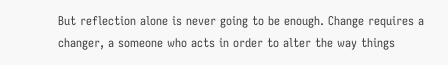But reflection alone is never going to be enough. Change requires a changer, a someone who acts in order to alter the way things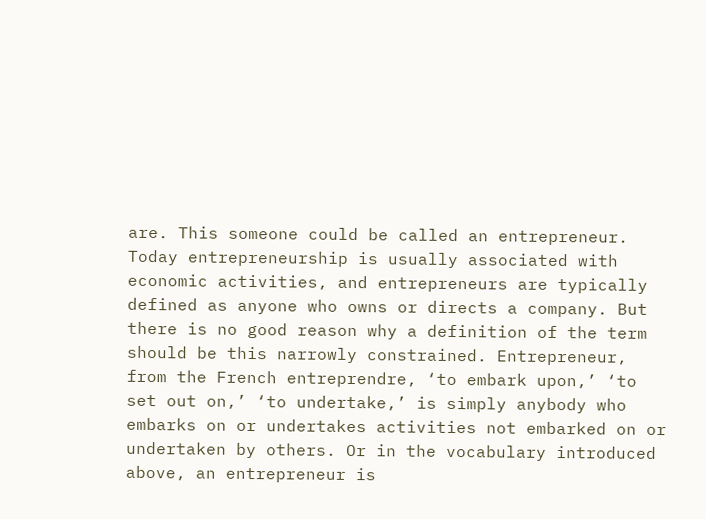are. This someone could be called an entrepreneur. Today entrepreneurship is usually associated with economic activities, and entrepreneurs are typically defined as anyone who owns or directs a company. But there is no good reason why a definition of the term should be this narrowly constrained. Entrepreneur, from the French entreprendre, ‘to embark upon,’ ‘to set out on,’ ‘to undertake,’ is simply anybody who embarks on or undertakes activities not embarked on or undertaken by others. Or in the vocabulary introduced above, an entrepreneur is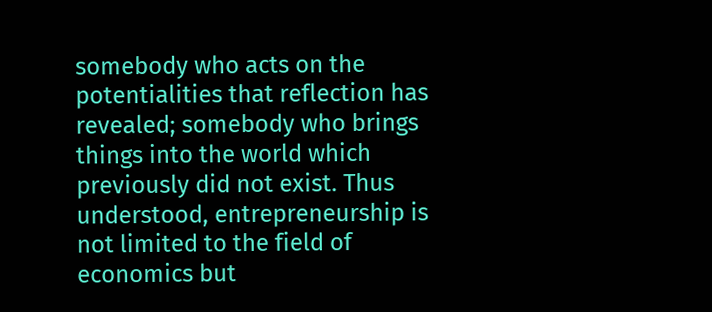somebody who acts on the potentialities that reflection has revealed; somebody who brings things into the world which previously did not exist. Thus understood, entrepreneurship is not limited to the field of economics but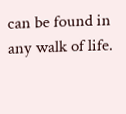can be found in any walk of life.